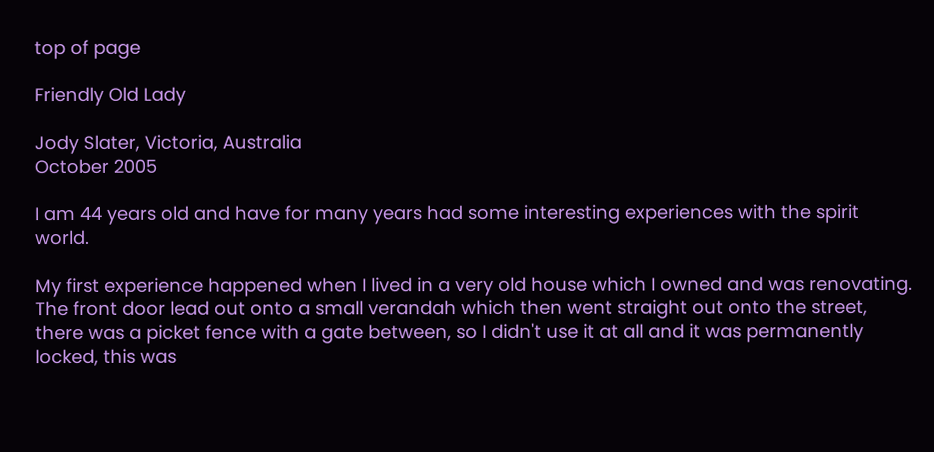top of page

Friendly Old Lady

Jody Slater, Victoria, Australia
October 2005

I am 44 years old and have for many years had some interesting experiences with the spirit world.

My first experience happened when I lived in a very old house which I owned and was renovating. The front door lead out onto a small verandah which then went straight out onto the street, there was a picket fence with a gate between, so I didn't use it at all and it was permanently locked, this was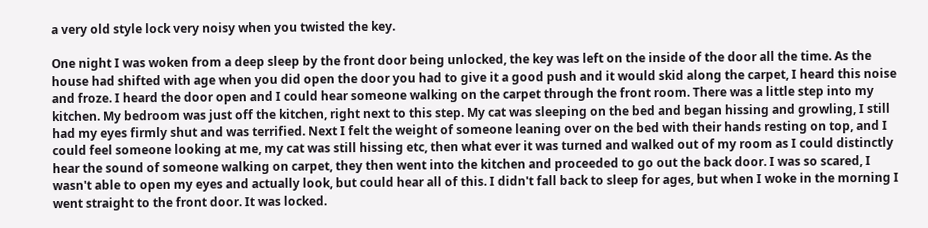a very old style lock very noisy when you twisted the key.

One night I was woken from a deep sleep by the front door being unlocked, the key was left on the inside of the door all the time. As the house had shifted with age when you did open the door you had to give it a good push and it would skid along the carpet, I heard this noise and froze. I heard the door open and I could hear someone walking on the carpet through the front room. There was a little step into my kitchen. My bedroom was just off the kitchen, right next to this step. My cat was sleeping on the bed and began hissing and growling, I still had my eyes firmly shut and was terrified. Next I felt the weight of someone leaning over on the bed with their hands resting on top, and I could feel someone looking at me, my cat was still hissing etc, then what ever it was turned and walked out of my room as I could distinctly hear the sound of someone walking on carpet, they then went into the kitchen and proceeded to go out the back door. I was so scared, I wasn't able to open my eyes and actually look, but could hear all of this. I didn't fall back to sleep for ages, but when I woke in the morning I went straight to the front door. It was locked.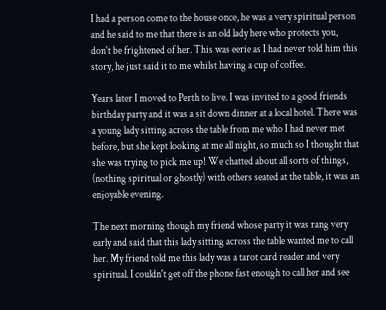I had a person come to the house once, he was a very spiritual person and he said to me that there is an old lady here who protects you, don't be frightened of her. This was eerie as I had never told him this story, he just said it to me whilst having a cup of coffee.

Years later I moved to Perth to live. I was invited to a good friends birthday party and it was a sit down dinner at a local hotel. There was a young lady sitting across the table from me who I had never met before, but she kept looking at me all night, so much so I thought that she was trying to pick me up! We chatted about all sorts of things, (nothing spiritual or ghostly) with others seated at the table, it was an enjoyable evening.

The next morning though my friend whose party it was rang very early and said that this lady sitting across the table wanted me to call her. My friend told me this lady was a tarot card reader and very spiritual. I couldn't get off the phone fast enough to call her and see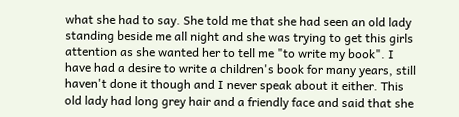what she had to say. She told me that she had seen an old lady standing beside me all night and she was trying to get this girls attention as she wanted her to tell me "to write my book". I have had a desire to write a children's book for many years, still haven't done it though and I never speak about it either. This old lady had long grey hair and a friendly face and said that she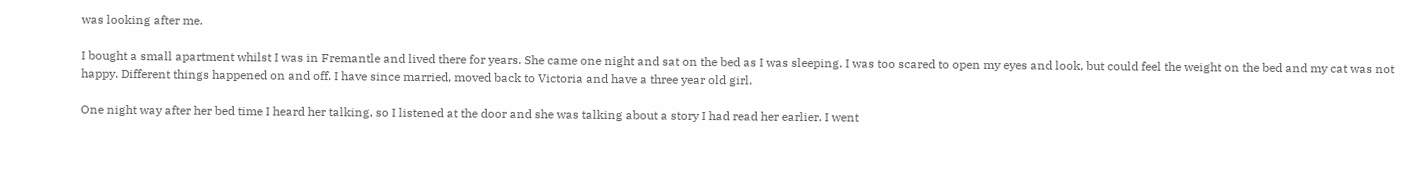was looking after me.

I bought a small apartment whilst I was in Fremantle and lived there for years. She came one night and sat on the bed as I was sleeping. I was too scared to open my eyes and look, but could feel the weight on the bed and my cat was not happy. Different things happened on and off. I have since married, moved back to Victoria and have a three year old girl.

One night way after her bed time I heard her talking, so I listened at the door and she was talking about a story I had read her earlier. I went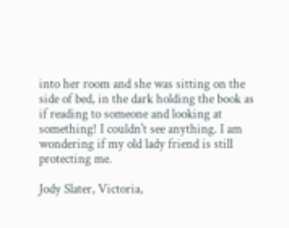into her room and she was sitting on the side of bed, in the dark holding the book as if reading to someone and looking at something! I couldn't see anything. I am wondering if my old lady friend is still protecting me.

Jody Slater, Victoria,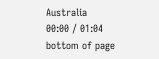Australia
00:00 / 01:04
bottom of page